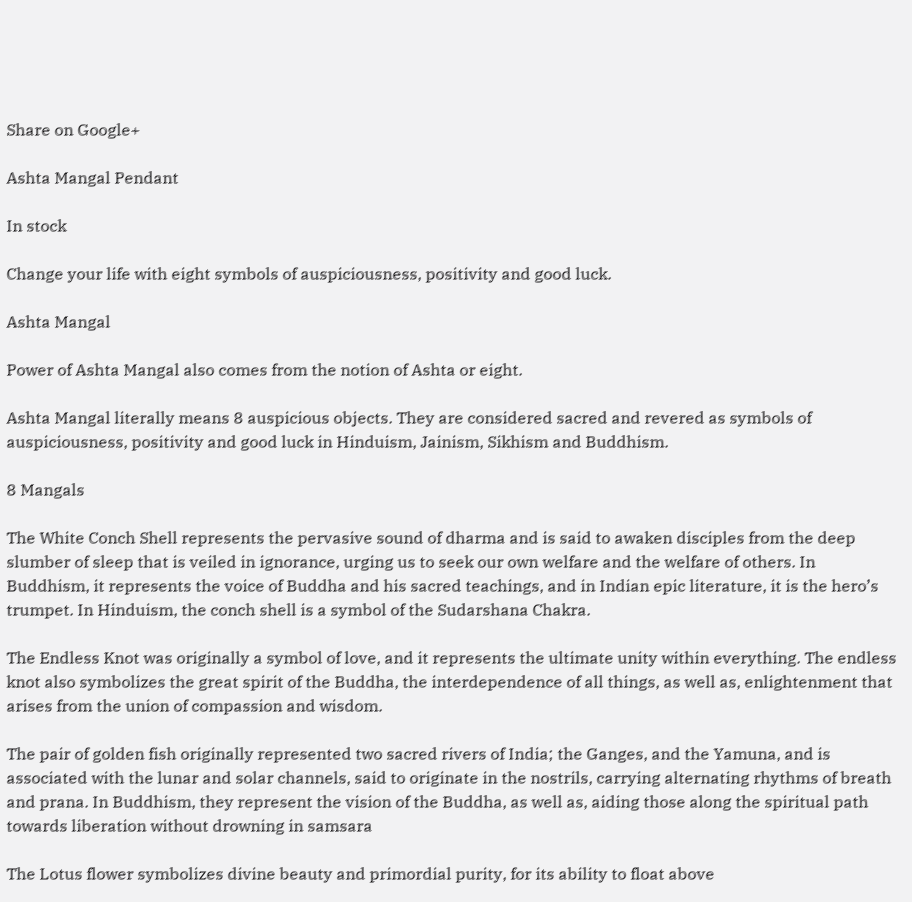Share on Google+

Ashta Mangal Pendant

In stock

Change your life with eight symbols of auspiciousness, positivity and good luck.

Ashta Mangal

Power of Ashta Mangal also comes from the notion of Ashta or eight.

Ashta Mangal literally means 8 auspicious objects. They are considered sacred and revered as symbols of auspiciousness, positivity and good luck in Hinduism, Jainism, Sikhism and Buddhism.

8 Mangals

The White Conch Shell represents the pervasive sound of dharma and is said to awaken disciples from the deep slumber of sleep that is veiled in ignorance, urging us to seek our own welfare and the welfare of others. In Buddhism, it represents the voice of Buddha and his sacred teachings, and in Indian epic literature, it is the hero’s trumpet. In Hinduism, the conch shell is a symbol of the Sudarshana Chakra.

The Endless Knot was originally a symbol of love, and it represents the ultimate unity within everything. The endless knot also symbolizes the great spirit of the Buddha, the interdependence of all things, as well as, enlightenment that arises from the union of compassion and wisdom.

The pair of golden fish originally represented two sacred rivers of India; the Ganges, and the Yamuna, and is associated with the lunar and solar channels, said to originate in the nostrils, carrying alternating rhythms of breath and prana. In Buddhism, they represent the vision of the Buddha, as well as, aiding those along the spiritual path towards liberation without drowning in samsara

The Lotus flower symbolizes divine beauty and primordial purity, for its ability to float above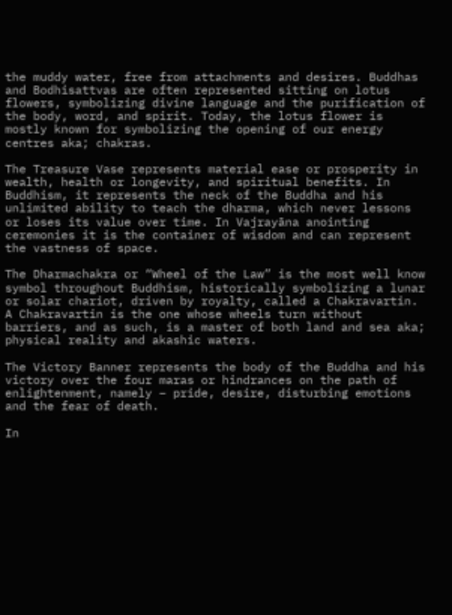the muddy water, free from attachments and desires. Buddhas and Bodhisattvas are often represented sitting on lotus flowers, symbolizing divine language and the purification of the body, word, and spirit. Today, the lotus flower is mostly known for symbolizing the opening of our energy centres aka; chakras.

The Treasure Vase represents material ease or prosperity in wealth, health or longevity, and spiritual benefits. In Buddhism, it represents the neck of the Buddha and his unlimited ability to teach the dharma, which never lessons or loses its value over time. In Vajrayāna anointing ceremonies it is the container of wisdom and can represent the vastness of space.

The Dharmachakra or “Wheel of the Law” is the most well know symbol throughout Buddhism, historically symbolizing a lunar or solar chariot, driven by royalty, called a Chakravartin. A Chakravartin is the one whose wheels turn without barriers, and as such, is a master of both land and sea aka; physical reality and akashic waters.

The Victory Banner represents the body of the Buddha and his victory over the four maras or hindrances on the path of enlightenment, namely – pride, desire, disturbing emotions and the fear of death.

In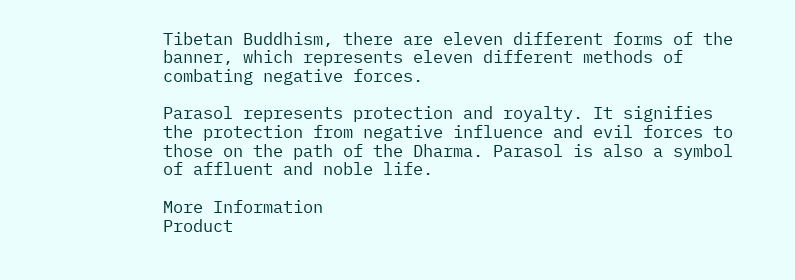Tibetan Buddhism, there are eleven different forms of the banner, which represents eleven different methods of combating negative forces.

Parasol represents protection and royalty. It signifies the protection from negative influence and evil forces to those on the path of the Dharma. Parasol is also a symbol of affluent and noble life.

More Information
Product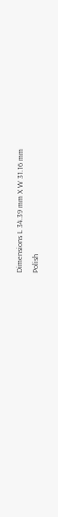Dimensions L 34.39 mm X W 31.16 mm
Polish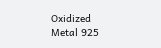Oxidized
Metal 925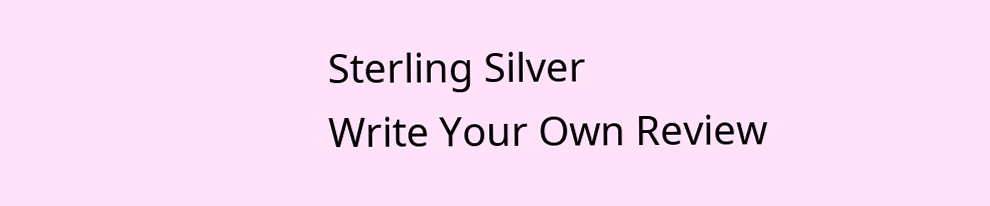Sterling Silver
Write Your Own Review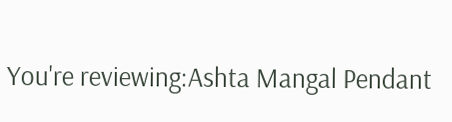You're reviewing:Ashta Mangal Pendant